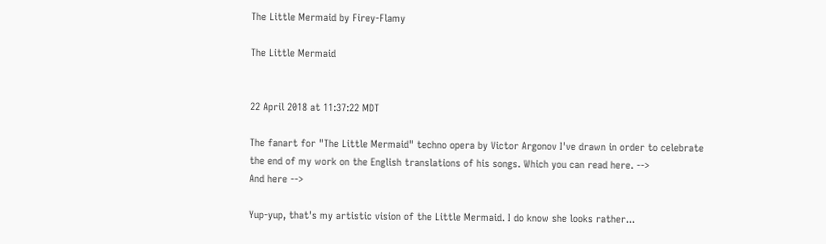The Little Mermaid by Firey-Flamy

The Little Mermaid


22 April 2018 at 11:37:22 MDT

The fanart for "The Little Mermaid" techno opera by Victor Argonov I've drawn in order to celebrate the end of my work on the English translations of his songs. Which you can read here. -->
And here -->

Yup-yup, that's my artistic vision of the Little Mermaid. I do know she looks rather...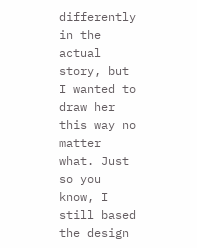differently in the actual story, but I wanted to draw her this way no matter what. Just so you know, I still based the design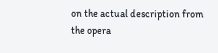on the actual description from the opera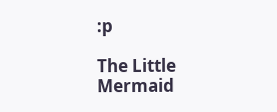:p

The Little Mermaid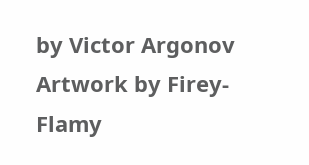by Victor Argonov
Artwork by Firey-Flamy